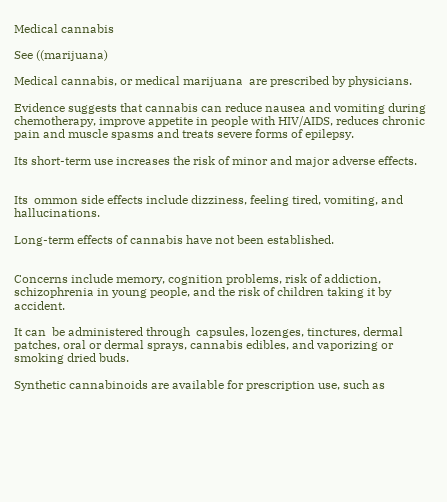Medical cannabis

See ((marijuana)

Medical cannabis, or medical marijuana  are prescribed by physicians.

Evidence suggests that cannabis can reduce nausea and vomiting during chemotherapy, improve appetite in people with HIV/AIDS, reduces chronic pain and muscle spasms and treats severe forms of epilepsy.

Its short-term use increases the risk of minor and major adverse effects.


Its  ommon side effects include dizziness, feeling tired, vomiting, and hallucinations.

Long-term effects of cannabis have not been established.


Concerns include memory, cognition problems, risk of addiction, schizophrenia in young people, and the risk of children taking it by accident.

It can  be administered through  capsules, lozenges, tinctures, dermal patches, oral or dermal sprays, cannabis edibles, and vaporizing or smoking dried buds.

Synthetic cannabinoids are available for prescription use, such as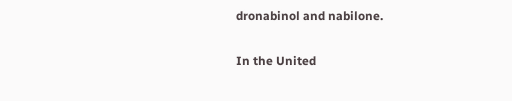dronabinol and nabilone.

In the United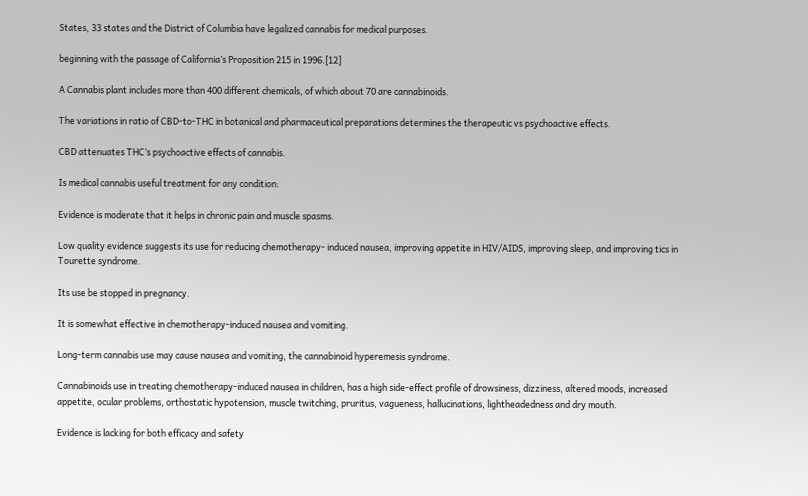States, 33 states and the District of Columbia have legalized cannabis for medical purposes.

beginning with the passage of California’s Proposition 215 in 1996.[12]

A Cannabis plant includes more than 400 different chemicals, of which about 70 are cannabinoids.

The variations in ratio of CBD-to-THC in botanical and pharmaceutical preparations determines the therapeutic vs psychoactive effects.

CBD attenuates THC’s psychoactive effects of cannabis.

Is medical cannabis useful treatment for any condition:

Evidence is moderate that it helps in chronic pain and muscle spasms.

Low quality evidence suggests its use for reducing chemotherapy- induced nausea, improving appetite in HIV/AIDS, improving sleep, and improving tics in Tourette syndrome.

Its use be stopped in pregnancy.

It is somewhat effective in chemotherapy-induced nausea and vomiting.

Long-term cannabis use may cause nausea and vomiting, the cannabinoid hyperemesis syndrome.

Cannabinoids use in treating chemotherapy-induced nausea in children, has a high side-effect profile of drowsiness, dizziness, altered moods, increased appetite, ocular problems, orthostatic hypotension, muscle twitching, pruritus, vagueness, hallucinations, lightheadedness and dry mouth.

Evidence is lacking for both efficacy and safety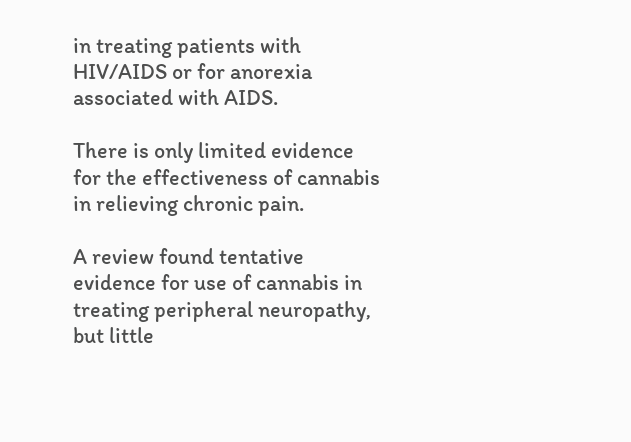in treating patients with HIV/AIDS or for anorexia associated with AIDS.

There is only limited evidence for the effectiveness of cannabis in relieving chronic pain.

A review found tentative evidence for use of cannabis in treating peripheral neuropathy, but little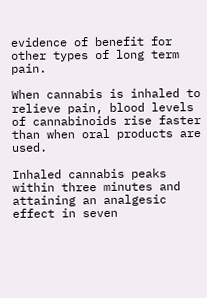evidence of benefit for other types of long term pain.

When cannabis is inhaled to relieve pain, blood levels of cannabinoids rise faster than when oral products are used.

Inhaled cannabis peaks  within three minutes and attaining an analgesic effect in seven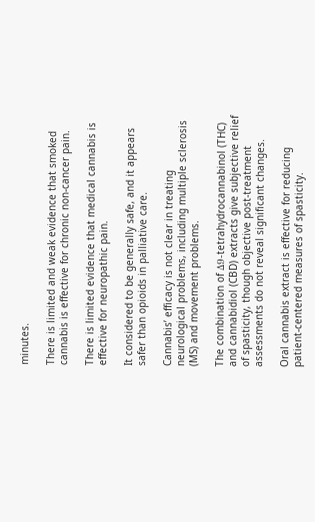minutes.

There is limited and weak evidence that smoked cannabis is effective for chronic non-cancer pain.

There is limited evidence that medical cannabis is effective for neuropathic pain.

It considered to be generally safe, and it appears safer than opioids in palliative care.

Cannabis’ efficacy is not clear in treating neurological problems, including multiple sclerosis (MS) and movement problems.

The combination of Δ9-tetrahydrocannabinol (THC) and cannabidiol (CBD) extracts give subjective relief of spasticity, though objective post-treatment assessments do not reveal significant changes.

Oral cannabis extract is effective for reducing patient-centered measures of spasticity.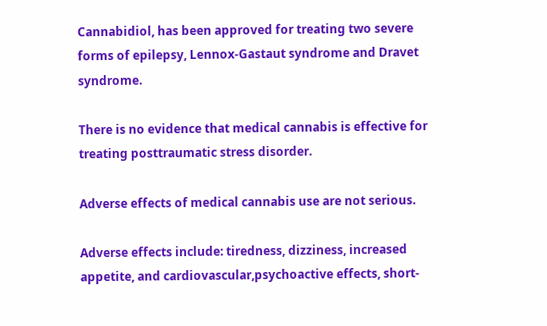Cannabidiol, has been approved for treating two severe forms of epilepsy, Lennox-Gastaut syndrome and Dravet syndrome.

There is no evidence that medical cannabis is effective for treating posttraumatic stress disorder.

Adverse effects of medical cannabis use are not serious.

Adverse effects include: tiredness, dizziness, increased appetite, and cardiovascular,psychoactive effects, short-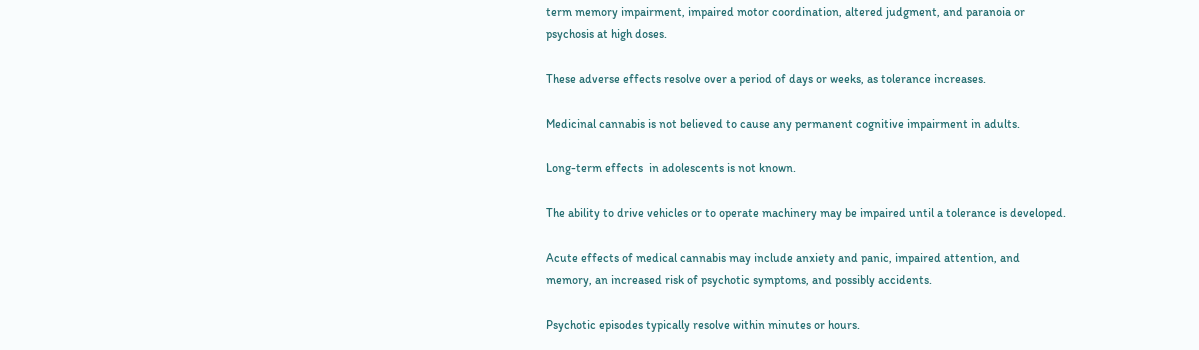term memory impairment, impaired motor coordination, altered judgment, and paranoia or psychosis at high doses.

These adverse effects resolve over a period of days or weeks, as tolerance increases.

Medicinal cannabis is not believed to cause any permanent cognitive impairment in adults.

Long-term effects  in adolescents is not known.

The ability to drive vehicles or to operate machinery may be impaired until a tolerance is developed.

Acute effects of medical cannabis may include anxiety and panic, impaired attention, and memory, an increased risk of psychotic symptoms, and possibly accidents.

Psychotic episodes typically resolve within minutes or hours.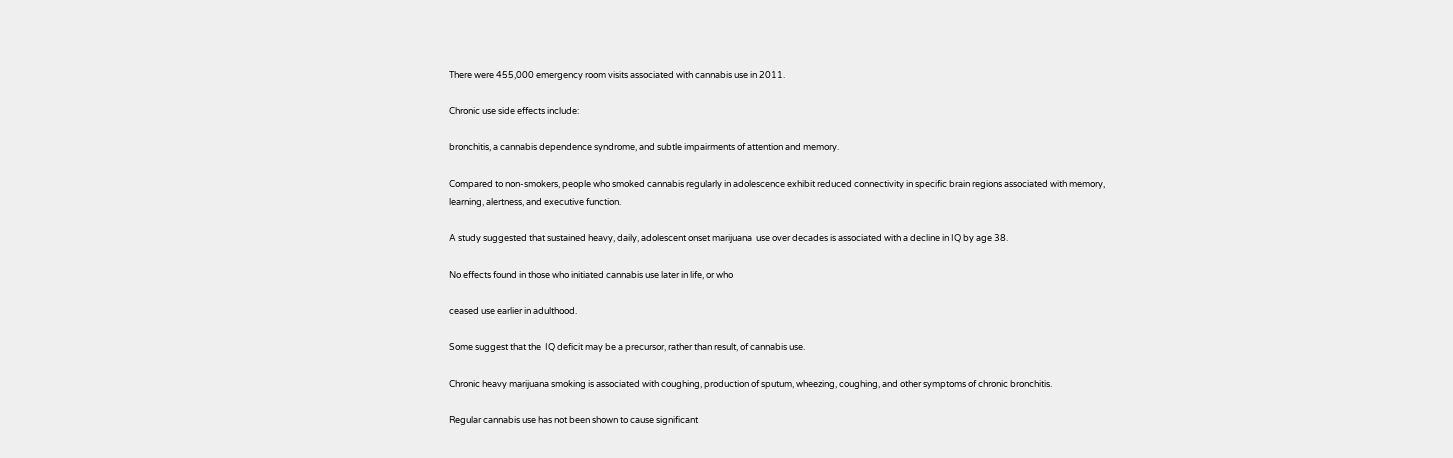There were 455,000 emergency room visits associated with cannabis use in 2011.

Chronic use side effects include:

bronchitis, a cannabis dependence syndrome, and subtle impairments of attention and memory.

Compared to non-smokers, people who smoked cannabis regularly in adolescence exhibit reduced connectivity in specific brain regions associated with memory, learning, alertness, and executive function.

A study suggested that sustained heavy, daily, adolescent onset marijuana  use over decades is associated with a decline in IQ by age 38.

No effects found in those who initiated cannabis use later in life, or who

ceased use earlier in adulthood.

Some suggest that the  IQ deficit may be a precursor, rather than result, of cannabis use.

Chronic heavy marijuana smoking is associated with coughing, production of sputum, wheezing, coughing, and other symptoms of chronic bronchitis.

Regular cannabis use has not been shown to cause significant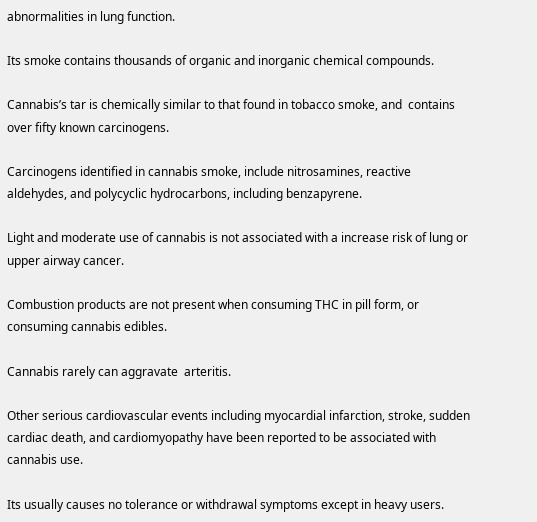abnormalities in lung function.

Its smoke contains thousands of organic and inorganic chemical compounds.

Cannabis’s tar is chemically similar to that found in tobacco smoke, and  contains over fifty known carcinogens.

Carcinogens identified in cannabis smoke, include nitrosamines, reactive aldehydes, and polycyclic hydrocarbons, including benzapyrene.

Light and moderate use of cannabis is not associated with a increase risk of lung or upper airway cancer.

Combustion products are not present when consuming THC in pill form, or consuming cannabis edibles.

Cannabis rarely can aggravate  arteritis.

Other serious cardiovascular events including myocardial infarction, stroke, sudden cardiac death, and cardiomyopathy have been reported to be associated with cannabis use.

Its usually causes no tolerance or withdrawal symptoms except in heavy users.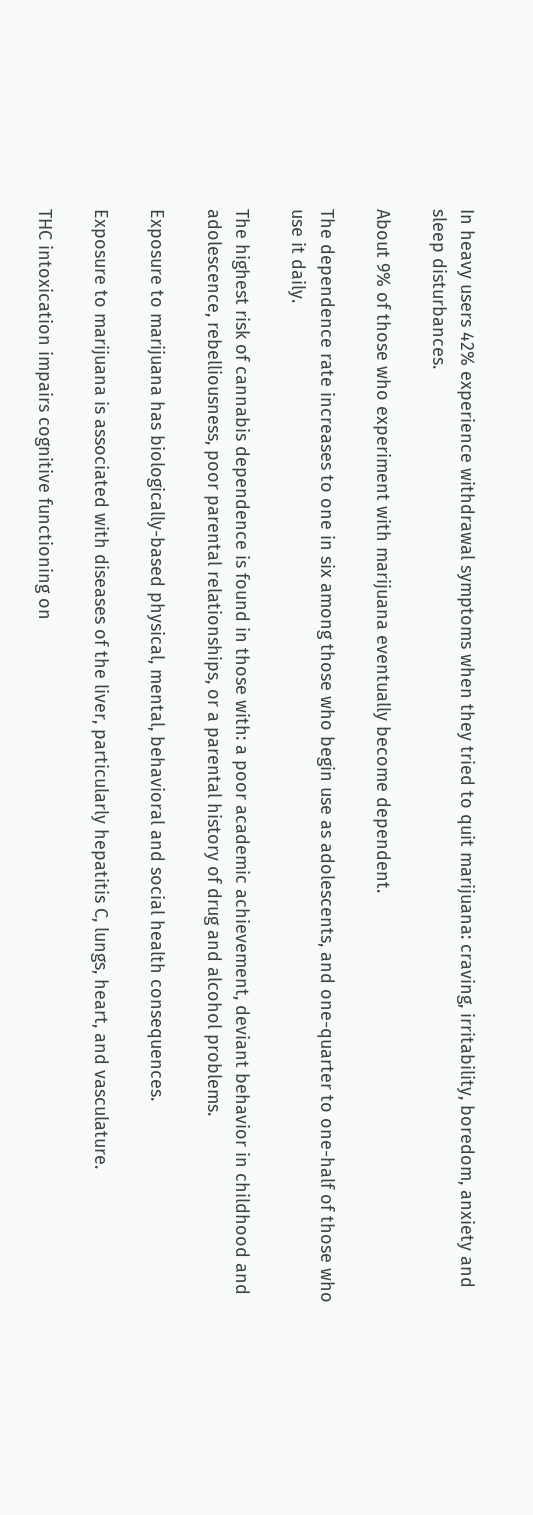In heavy users 42% experience withdrawal symptoms when they tried to quit marijuana: craving, irritability, boredom, anxiety and sleep disturbances.

About 9% of those who experiment with marijuana eventually become dependent.

The dependence rate increases to one in six among those who begin use as adolescents, and one-quarter to one-half of those who use it daily.

The highest risk of cannabis dependence is found in those with: a poor academic achievement, deviant behavior in childhood and adolescence, rebelliousness, poor parental relationships, or a parental history of drug and alcohol problems.

Exposure to marijuana has biologically-based physical, mental, behavioral and social health consequences.

Exposure to marijuana is associated with diseases of the liver, particularly hepatitis C, lungs, heart, and vasculature.

THC intoxication impairs cognitive functioning on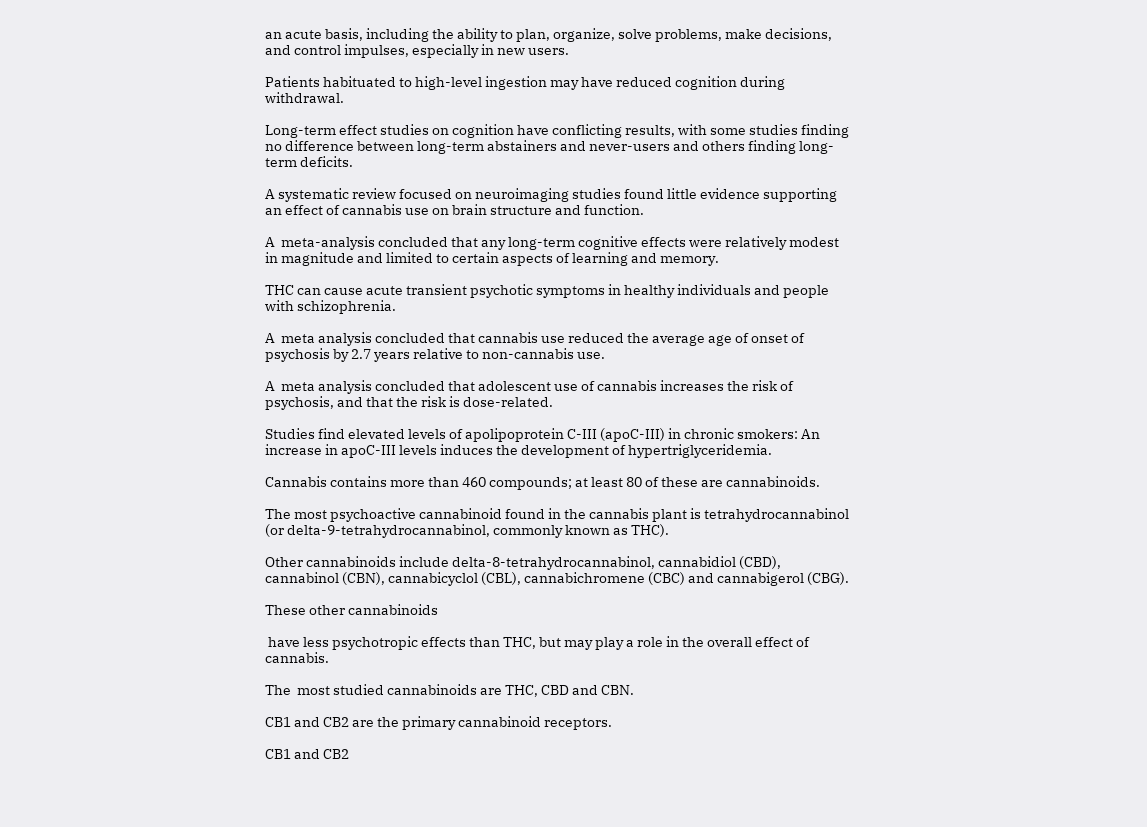an acute basis, including the ability to plan, organize, solve problems, make decisions, and control impulses, especially in new users.

Patients habituated to high-level ingestion may have reduced cognition during withdrawal.

Long-term effect studies on cognition have conflicting results, with some studies finding no difference between long-term abstainers and never-users and others finding long-term deficits.

A systematic review focused on neuroimaging studies found little evidence supporting an effect of cannabis use on brain structure and function.

A  meta-analysis concluded that any long-term cognitive effects were relatively modest in magnitude and limited to certain aspects of learning and memory.

THC can cause acute transient psychotic symptoms in healthy individuals and people with schizophrenia.

A  meta analysis concluded that cannabis use reduced the average age of onset of psychosis by 2.7 years relative to non-cannabis use.

A  meta analysis concluded that adolescent use of cannabis increases the risk of psychosis, and that the risk is dose-related.

Studies find elevated levels of apolipoprotein C-III (apoC-III) in chronic smokers: An increase in apoC-III levels induces the development of hypertriglyceridemia.

Cannabis contains more than 460 compounds; at least 80 of these are cannabinoids.

The most psychoactive cannabinoid found in the cannabis plant is tetrahydrocannabinol (or delta-9-tetrahydrocannabinol, commonly known as THC).

Other cannabinoids include delta-8-tetrahydrocannabinol, cannabidiol (CBD), cannabinol (CBN), cannabicyclol (CBL), cannabichromene (CBC) and cannabigerol (CBG).

These other cannabinoids

 have less psychotropic effects than THC, but may play a role in the overall effect of cannabis.

The  most studied cannabinoids are THC, CBD and CBN.

CB1 and CB2 are the primary cannabinoid receptors.

CB1 and CB2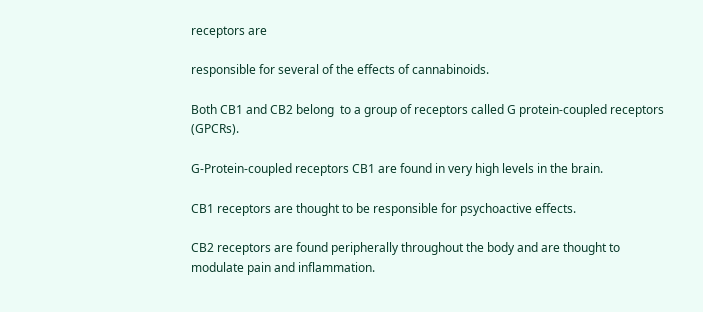receptors are

responsible for several of the effects of cannabinoids.

Both CB1 and CB2 belong  to a group of receptors called G protein-coupled receptors (GPCRs).

G-Protein-coupled receptors CB1 are found in very high levels in the brain.

CB1 receptors are thought to be responsible for psychoactive effects.

CB2 receptors are found peripherally throughout the body and are thought to modulate pain and inflammation.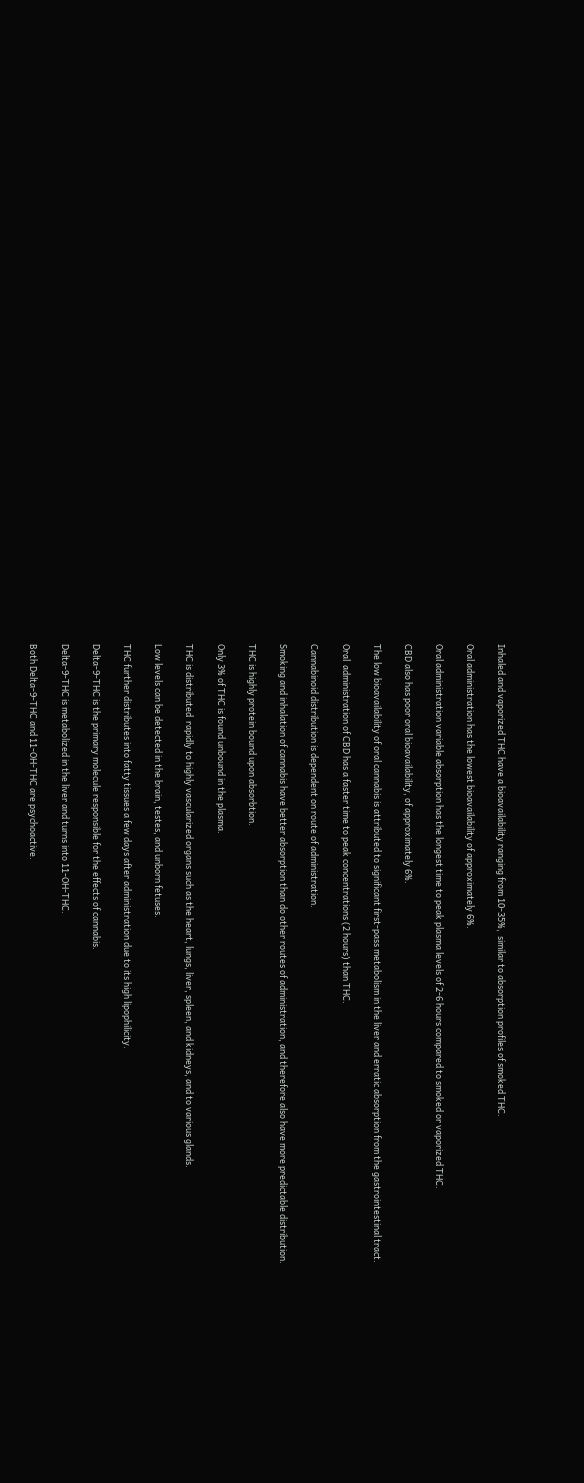Inhaled and vaporized THC have a bioavailability ranging from 10-35%,  similar to absorption profiles of smoked THC.

Oral administration has the lowest bioavailability of approximately 6%.

Oral administration variable absorption has the longest time to peak plasma levels of 2-6 hours compared to smoked or vaporized THC.

CBD also has poor oral bioavailability, of approximately 6%.

The low bioavailability of oral cannabis is attributed to significant first-pass metabolism in the liver and erratic absorption from the gastrointestinal tract.

Oral  administration of CBD has a faster time to peak concentrations (2 hours) than THC.

Cannabinoid distribution is dependent on route of administration.

Smoking and inhalation of cannabis have better absorption than do other routes of administration, and therefore also have more predictable distribution.

THC is highly protein bound upon absorbtion.

Only 3% of THC is found unbound in the plasma.

THC is distributed  rapidly to highly vascularized organs such as the heart, lungs, liver, spleen, and kidneys, and to various glands.

Low levels can be detected in the brain, testes, and unborn fetuses.

THC further distributes into fatty tissues a few days after administration due to its high lipophilicity.

Delta-9-THC is the primary molecule responsible for the effects of cannabis.

Delta-9-THC is metabolized in the liver and turns into 11-OH-THC.

Both Delta-9-THC and 11-OH-THC are psychoactive.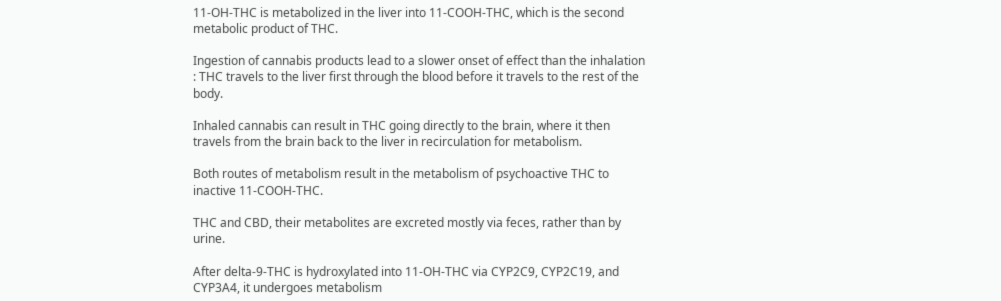11-OH-THC is metabolized in the liver into 11-COOH-THC, which is the second metabolic product of THC.

Ingestion of cannabis products lead to a slower onset of effect than the inhalation : THC travels to the liver first through the blood before it travels to the rest of the body.

Inhaled cannabis can result in THC going directly to the brain, where it then travels from the brain back to the liver in recirculation for metabolism.

Both routes of metabolism result in the metabolism of psychoactive THC to inactive 11-COOH-THC.

THC and CBD, their metabolites are excreted mostly via feces, rather than by urine.

After delta-9-THC is hydroxylated into 11-OH-THC via CYP2C9, CYP2C19, and CYP3A4, it undergoes metabolism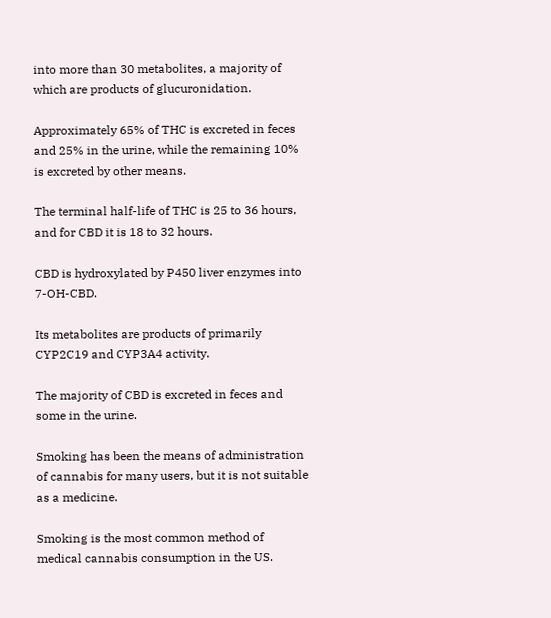into more than 30 metabolites, a majority of which are products of glucuronidation.

Approximately 65% of THC is excreted in feces and 25% in the urine, while the remaining 10% is excreted by other means.

The terminal half-life of THC is 25 to 36 hours, and for CBD it is 18 to 32 hours.

CBD is hydroxylated by P450 liver enzymes into 7-OH-CBD.

Its metabolites are products of primarily CYP2C19 and CYP3A4 activity.

The majority of CBD is excreted in feces and some in the urine.

Smoking has been the means of administration of cannabis for many users, but it is not suitable as a medicine.

Smoking is the most common method of medical cannabis consumption in the US.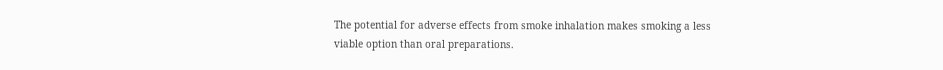The potential for adverse effects from smoke inhalation makes smoking a less viable option than oral preparations.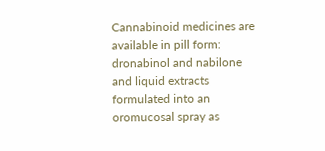Cannabinoid medicines are available in pill form: dronabinol and nabilone and liquid extracts formulated into an oromucosal spray as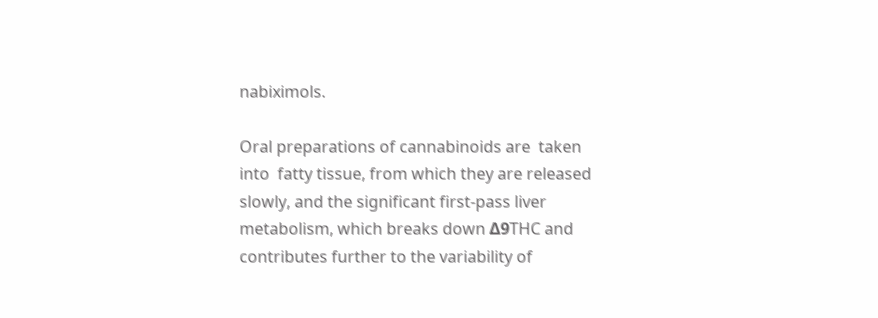nabiximols.

Oral preparations of cannabinoids are  taken into  fatty tissue, from which they are released slowly, and the significant first-pass liver metabolism, which breaks down Δ9THC and contributes further to the variability of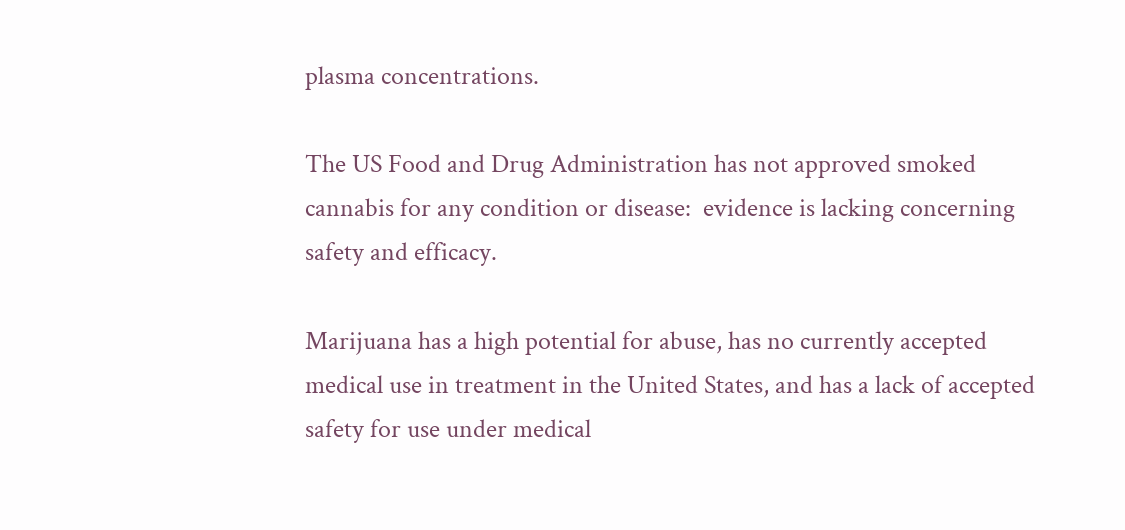plasma concentrations.

The US Food and Drug Administration has not approved smoked cannabis for any condition or disease:  evidence is lacking concerning safety and efficacy.

Marijuana has a high potential for abuse, has no currently accepted medical use in treatment in the United States, and has a lack of accepted safety for use under medical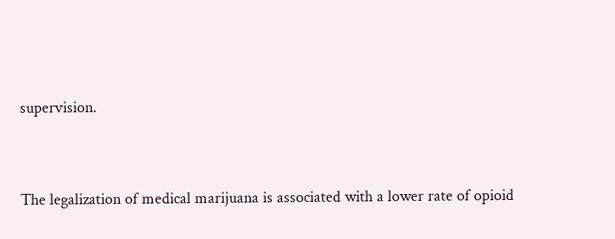supervision.


The legalization of medical marijuana is associated with a lower rate of opioid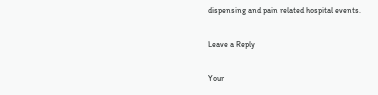dispensing and pain related hospital events.

Leave a Reply

Your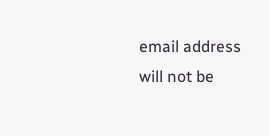email address will not be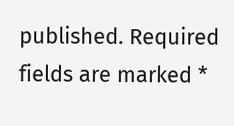published. Required fields are marked *